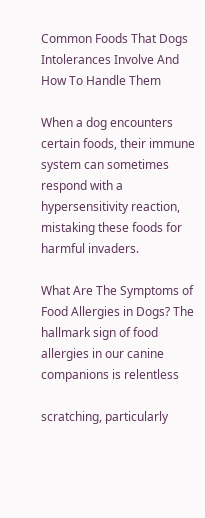Common Foods That Dogs Intolerances Involve And How To Handle Them

When a dog encounters certain foods, their immune system can sometimes respond with a hypersensitivity reaction, mistaking these foods for harmful invaders.

What Are The Symptoms of Food Allergies in Dogs? The hallmark sign of food allergies in our canine companions is relentless

scratching, particularly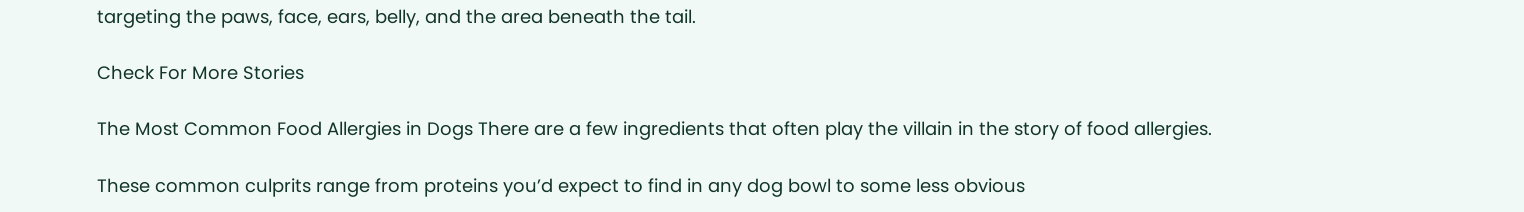targeting the paws, face, ears, belly, and the area beneath the tail.

Check For More Stories

The Most Common Food Allergies in Dogs There are a few ingredients that often play the villain in the story of food allergies.

These common culprits range from proteins you’d expect to find in any dog bowl to some less obvious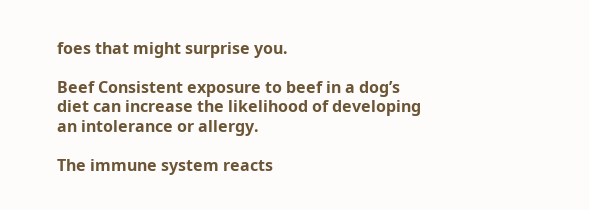foes that might surprise you.

Beef Consistent exposure to beef in a dog’s diet can increase the likelihood of developing an intolerance or allergy.

The immune system reacts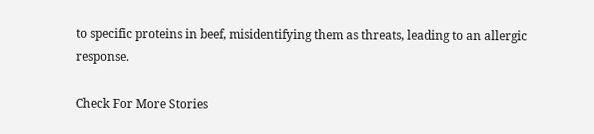to specific proteins in beef, misidentifying them as threats, leading to an allergic response.

Check For More Stories